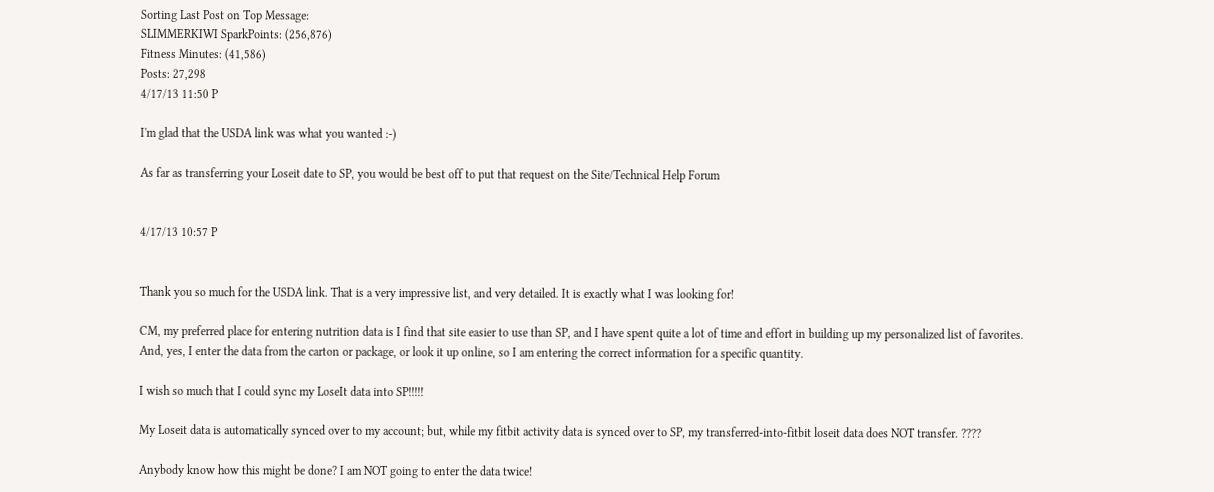Sorting Last Post on Top Message:
SLIMMERKIWI SparkPoints: (256,876)
Fitness Minutes: (41,586)
Posts: 27,298
4/17/13 11:50 P

I'm glad that the USDA link was what you wanted :-)

As far as transferring your Loseit date to SP, you would be best off to put that request on the Site/Technical Help Forum


4/17/13 10:57 P


Thank you so much for the USDA link. That is a very impressive list, and very detailed. It is exactly what I was looking for!

CM, my preferred place for entering nutrition data is I find that site easier to use than SP, and I have spent quite a lot of time and effort in building up my personalized list of favorites. And, yes, I enter the data from the carton or package, or look it up online, so I am entering the correct information for a specific quantity.

I wish so much that I could sync my LoseIt data into SP!!!!!

My Loseit data is automatically synced over to my account; but, while my fitbit activity data is synced over to SP, my transferred-into-fitbit loseit data does NOT transfer. ????

Anybody know how this might be done? I am NOT going to enter the data twice!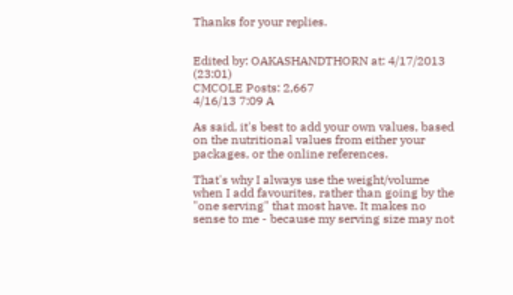Thanks for your replies.


Edited by: OAKASHANDTHORN at: 4/17/2013 (23:01)
CMCOLE Posts: 2,667
4/16/13 7:09 A

As said, it's best to add your own values, based on the nutritional values from either your packages, or the online references.

That's why I always use the weight/volume when I add favourites, rather than going by the "one serving" that most have. It makes no sense to me - because my serving size may not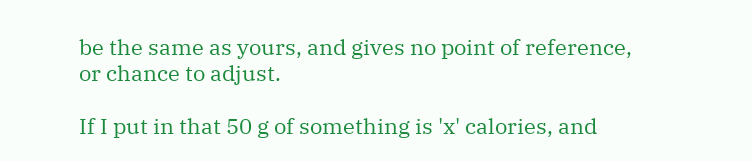be the same as yours, and gives no point of reference, or chance to adjust.

If I put in that 50 g of something is 'x' calories, and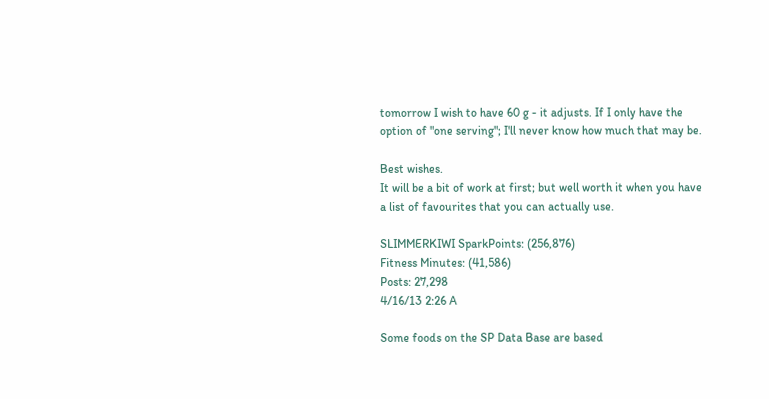tomorrow I wish to have 60 g - it adjusts. If I only have the option of "one serving"; I'll never know how much that may be.

Best wishes.
It will be a bit of work at first; but well worth it when you have a list of favourites that you can actually use.

SLIMMERKIWI SparkPoints: (256,876)
Fitness Minutes: (41,586)
Posts: 27,298
4/16/13 2:26 A

Some foods on the SP Data Base are based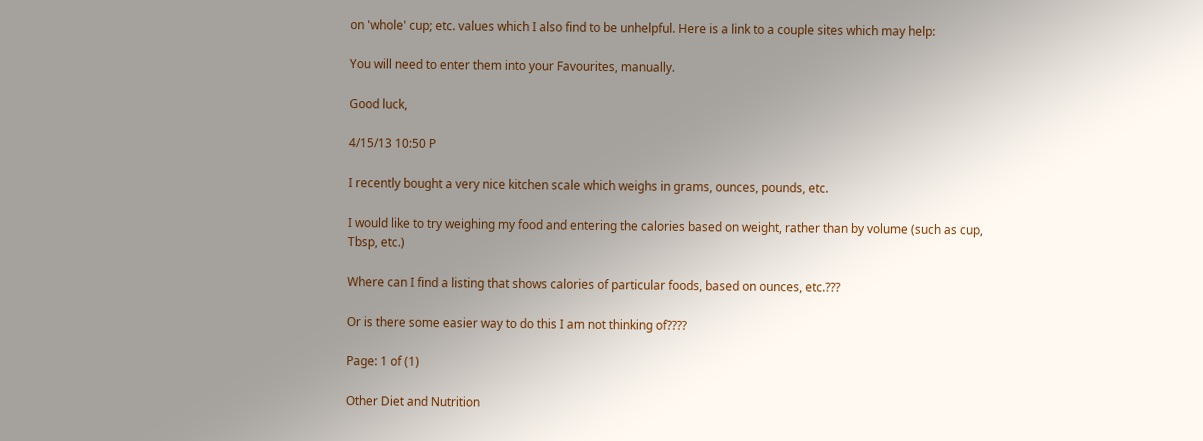on 'whole' cup; etc. values which I also find to be unhelpful. Here is a link to a couple sites which may help:

You will need to enter them into your Favourites, manually.

Good luck,

4/15/13 10:50 P

I recently bought a very nice kitchen scale which weighs in grams, ounces, pounds, etc.

I would like to try weighing my food and entering the calories based on weight, rather than by volume (such as cup, Tbsp, etc.)

Where can I find a listing that shows calories of particular foods, based on ounces, etc.???

Or is there some easier way to do this I am not thinking of????

Page: 1 of (1)

Other Diet and Nutrition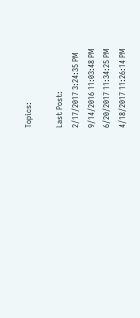Topics:

Last Post:
2/17/2017 3:24:35 PM
9/14/2016 11:03:48 PM
6/20/2017 11:34:25 PM
4/18/2017 11:26:14 PM